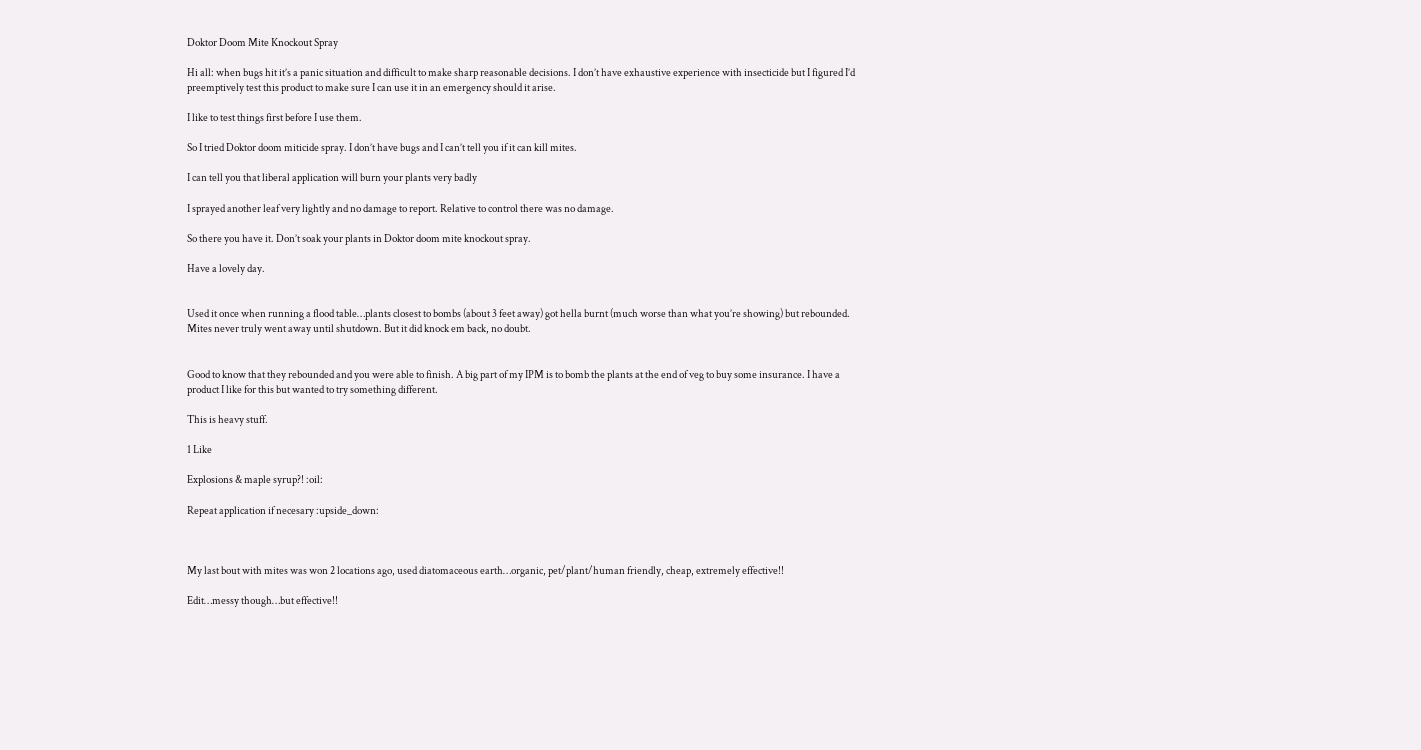Doktor Doom Mite Knockout Spray

Hi all: when bugs hit it’s a panic situation and difficult to make sharp reasonable decisions. I don’t have exhaustive experience with insecticide but I figured I’d preemptively test this product to make sure I can use it in an emergency should it arise.

I like to test things first before I use them.

So I tried Doktor doom miticide spray. I don’t have bugs and I can’t tell you if it can kill mites.

I can tell you that liberal application will burn your plants very badly

I sprayed another leaf very lightly and no damage to report. Relative to control there was no damage.

So there you have it. Don’t soak your plants in Doktor doom mite knockout spray.

Have a lovely day.


Used it once when running a flood table…plants closest to bombs (about 3 feet away) got hella burnt (much worse than what you’re showing) but rebounded. Mites never truly went away until shutdown. But it did knock em back, no doubt.


Good to know that they rebounded and you were able to finish. A big part of my IPM is to bomb the plants at the end of veg to buy some insurance. I have a product I like for this but wanted to try something different.

This is heavy stuff.

1 Like

Explosions & maple syrup?! :oil:

Repeat application if necesary :upside_down:



My last bout with mites was won 2 locations ago, used diatomaceous earth…organic, pet/plant/human friendly, cheap, extremely effective!!

Edit…messy though…but effective!!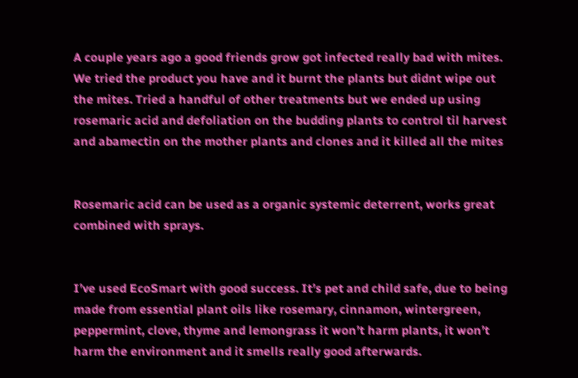A couple years ago a good friends grow got infected really bad with mites. We tried the product you have and it burnt the plants but didnt wipe out the mites. Tried a handful of other treatments but we ended up using rosemaric acid and defoliation on the budding plants to control til harvest and abamectin on the mother plants and clones and it killed all the mites


Rosemaric acid can be used as a organic systemic deterrent, works great combined with sprays.


I’ve used EcoSmart with good success. It’s pet and child safe, due to being made from essential plant oils like rosemary, cinnamon, wintergreen, peppermint, clove, thyme and lemongrass it won’t harm plants, it won’t harm the environment and it smells really good afterwards.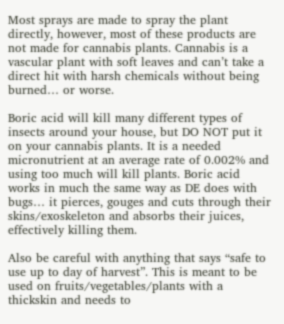Most sprays are made to spray the plant directly, however, most of these products are not made for cannabis plants. Cannabis is a vascular plant with soft leaves and can’t take a direct hit with harsh chemicals without being burned… or worse.

Boric acid will kill many different types of insects around your house, but DO NOT put it on your cannabis plants. It is a needed micronutrient at an average rate of 0.002% and using too much will kill plants. Boric acid works in much the same way as DE does with bugs… it pierces, gouges and cuts through their skins/exoskeleton and absorbs their juices, effectively killing them.

Also be careful with anything that says “safe to use up to day of harvest”. This is meant to be used on fruits/vegetables/plants with a thickskin and needs to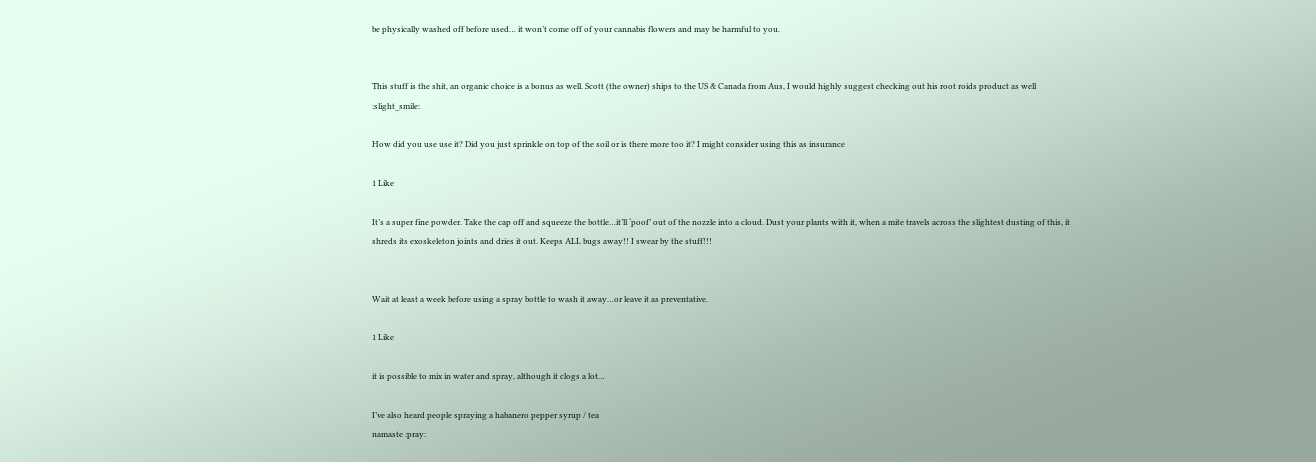be physically washed off before used… it won’t come off of your cannabis flowers and may be harmful to you.


This stuff is the shit, an organic choice is a bonus as well. Scott (the owner) ships to the US & Canada from Aus, I would highly suggest checking out his root roids product as well :slight_smile:

How did you use use it? Did you just sprinkle on top of the soil or is there more too it? I might consider using this as insurance

1 Like

It’s a super fine powder. Take the cap off and squeeze the bottle…it’ll ‘poof’ out of the nozzle into a cloud. Dust your plants with it, when a mite travels across the slightest dusting of this, it shreds its exoskeleton joints and dries it out. Keeps ALL bugs away!! I swear by the stuff!!!


Wait at least a week before using a spray bottle to wash it away…or leave it as preventative.

1 Like

it is possible to mix in water and spray, although it clogs a lot…

I’ve also heard people spraying a habanero pepper syrup / tea
namaste :pray: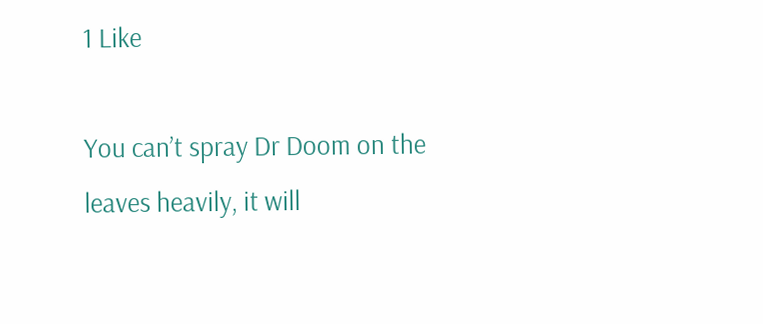1 Like

You can’t spray Dr Doom on the leaves heavily, it will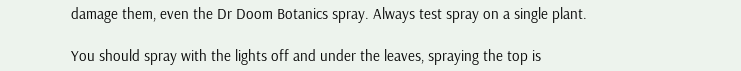damage them, even the Dr Doom Botanics spray. Always test spray on a single plant.

You should spray with the lights off and under the leaves, spraying the top is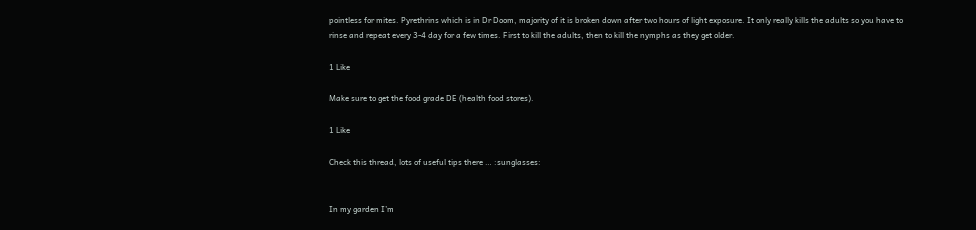pointless for mites. Pyrethrins which is in Dr Doom, majority of it is broken down after two hours of light exposure. It only really kills the adults so you have to rinse and repeat every 3-4 day for a few times. First to kill the adults, then to kill the nymphs as they get older.

1 Like

Make sure to get the food grade DE (health food stores).

1 Like

Check this thread, lots of useful tips there … :sunglasses:


In my garden I’m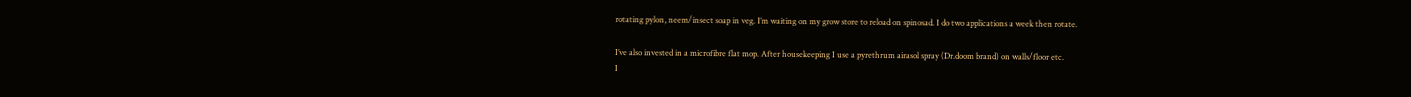rotating pylon, neem/insect soap in veg. I’m waiting on my grow store to reload on spinosad. I do two applications a week then rotate.

I’ve also invested in a microfibre flat mop. After housekeeping I use a pyrethrum airasol spray (Dr.doom brand) on walls/floor etc.
I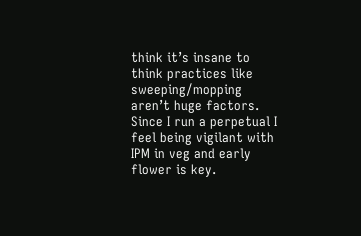think it’s insane to think practices like sweeping/mopping aren’t huge factors. Since I run a perpetual I feel being vigilant with IPM in veg and early flower is key.